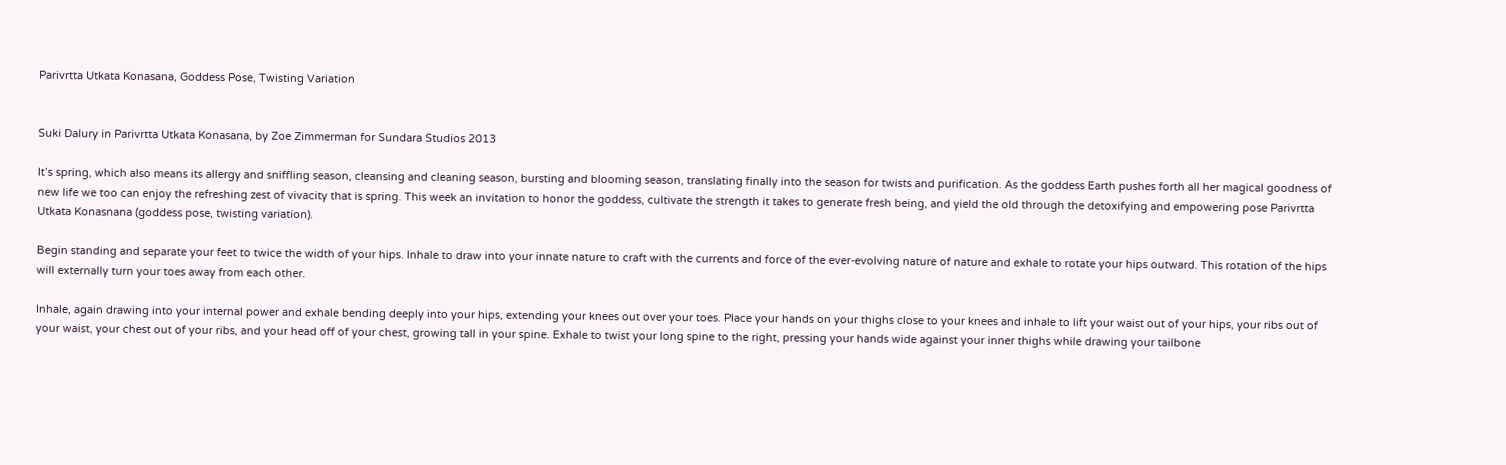Parivrtta Utkata Konasana, Goddess Pose, Twisting Variation


Suki Dalury in Parivrtta Utkata Konasana, by Zoe Zimmerman for Sundara Studios 2013

It’s spring, which also means its allergy and sniffling season, cleansing and cleaning season, bursting and blooming season, translating finally into the season for twists and purification. As the goddess Earth pushes forth all her magical goodness of new life we too can enjoy the refreshing zest of vivacity that is spring. This week an invitation to honor the goddess, cultivate the strength it takes to generate fresh being, and yield the old through the detoxifying and empowering pose Parivrtta Utkata Konasnana (goddess pose, twisting variation).

Begin standing and separate your feet to twice the width of your hips. Inhale to draw into your innate nature to craft with the currents and force of the ever-evolving nature of nature and exhale to rotate your hips outward. This rotation of the hips will externally turn your toes away from each other.

Inhale, again drawing into your internal power and exhale bending deeply into your hips, extending your knees out over your toes. Place your hands on your thighs close to your knees and inhale to lift your waist out of your hips, your ribs out of your waist, your chest out of your ribs, and your head off of your chest, growing tall in your spine. Exhale to twist your long spine to the right, pressing your hands wide against your inner thighs while drawing your tailbone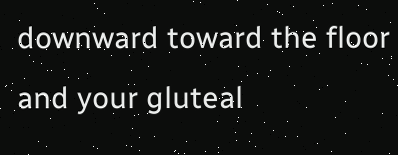downward toward the floor and your gluteal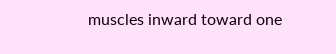muscles inward toward one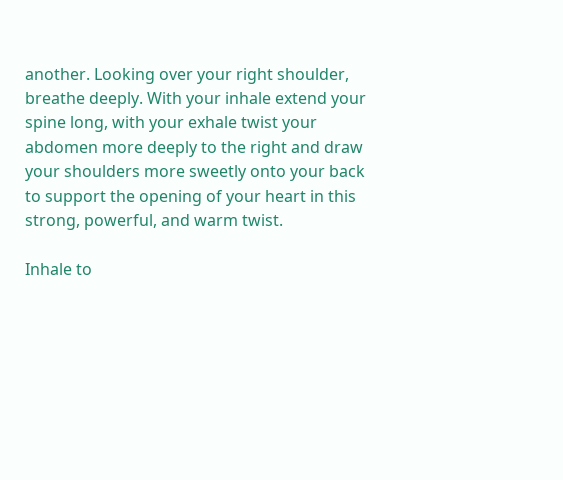another. Looking over your right shoulder, breathe deeply. With your inhale extend your spine long, with your exhale twist your abdomen more deeply to the right and draw your shoulders more sweetly onto your back to support the opening of your heart in this strong, powerful, and warm twist.

Inhale to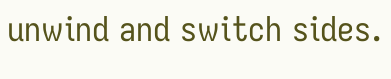unwind and switch sides.